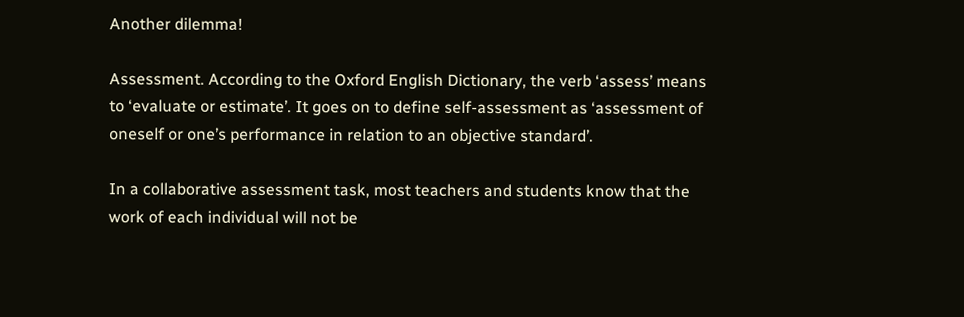Another dilemma!

Assessment. According to the Oxford English Dictionary, the verb ‘assess’ means to ‘evaluate or estimate’. It goes on to define self-assessment as ‘assessment of oneself or one’s performance in relation to an objective standard’.

In a collaborative assessment task, most teachers and students know that the work of each individual will not be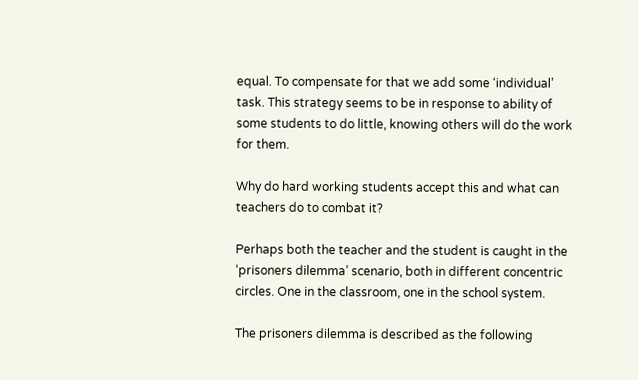equal. To compensate for that we add some ‘individual’ task. This strategy seems to be in response to ability of some students to do little, knowing others will do the work for them.

Why do hard working students accept this and what can teachers do to combat it?

Perhaps both the teacher and the student is caught in the ‘prisoners dilemma’ scenario, both in different concentric circles. One in the classroom, one in the school system.

The prisoners dilemma is described as the following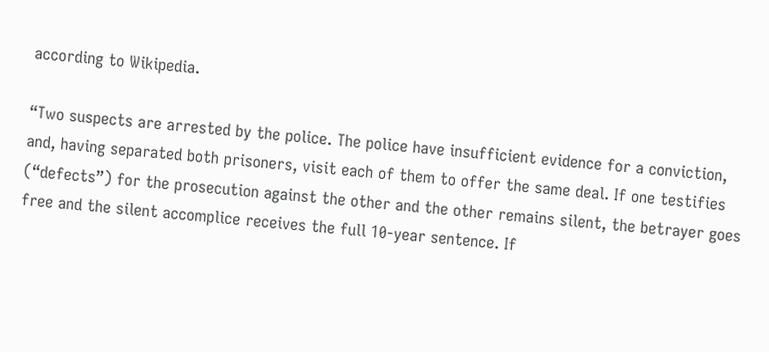according to Wikipedia.

“Two suspects are arrested by the police. The police have insufficient evidence for a conviction, and, having separated both prisoners, visit each of them to offer the same deal. If one testifies (“defects”) for the prosecution against the other and the other remains silent, the betrayer goes free and the silent accomplice receives the full 10-year sentence. If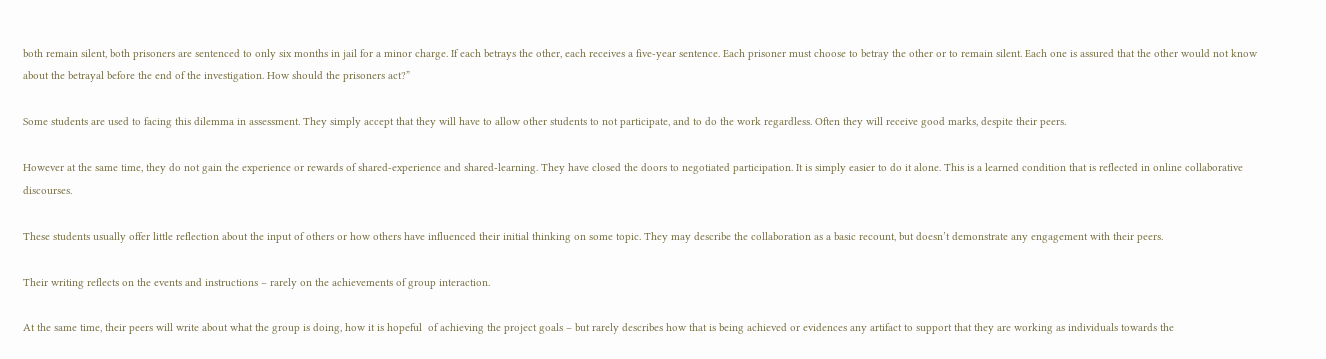both remain silent, both prisoners are sentenced to only six months in jail for a minor charge. If each betrays the other, each receives a five-year sentence. Each prisoner must choose to betray the other or to remain silent. Each one is assured that the other would not know about the betrayal before the end of the investigation. How should the prisoners act?”

Some students are used to facing this dilemma in assessment. They simply accept that they will have to allow other students to not participate, and to do the work regardless. Often they will receive good marks, despite their peers.

However at the same time, they do not gain the experience or rewards of shared-experience and shared-learning. They have closed the doors to negotiated participation. It is simply easier to do it alone. This is a learned condition that is reflected in online collaborative discourses.

These students usually offer little reflection about the input of others or how others have influenced their initial thinking on some topic. They may describe the collaboration as a basic recount, but doesn’t demonstrate any engagement with their peers.

Their writing reflects on the events and instructions – rarely on the achievements of group interaction.

At the same time, their peers will write about what the group is doing, how it is hopeful  of achieving the project goals – but rarely describes how that is being achieved or evidences any artifact to support that they are working as individuals towards the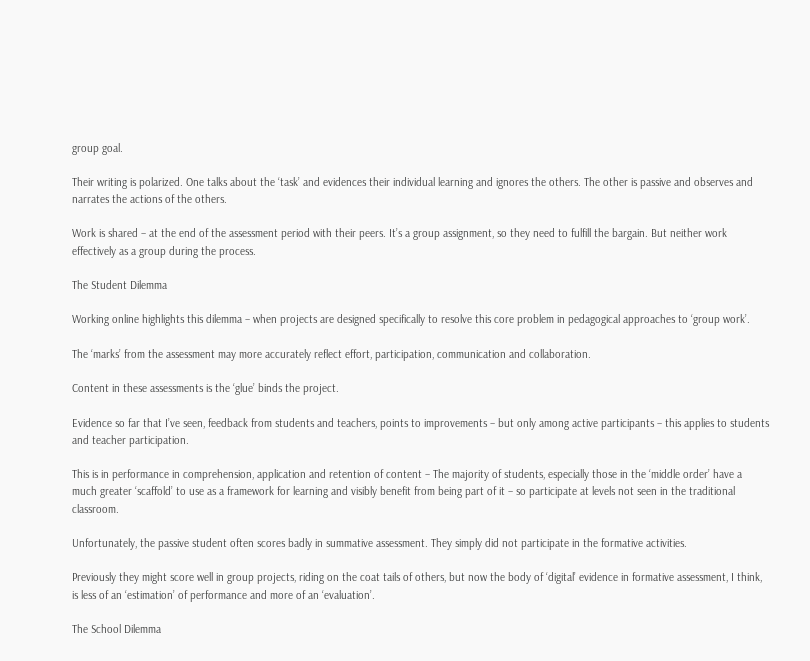group goal.

Their writing is polarized. One talks about the ‘task’ and evidences their individual learning and ignores the others. The other is passive and observes and narrates the actions of the others.

Work is shared – at the end of the assessment period with their peers. It’s a group assignment, so they need to fulfill the bargain. But neither work effectively as a group during the process.

The Student Dilemma

Working online highlights this dilemma – when projects are designed specifically to resolve this core problem in pedagogical approaches to ‘group work’.

The ‘marks’ from the assessment may more accurately reflect effort, participation, communication and collaboration.

Content in these assessments is the ‘glue’ binds the project.

Evidence so far that I’ve seen, feedback from students and teachers, points to improvements – but only among active participants – this applies to students and teacher participation.

This is in performance in comprehension, application and retention of content – The majority of students, especially those in the ‘middle order’ have a much greater ‘scaffold’ to use as a framework for learning and visibly benefit from being part of it – so participate at levels not seen in the traditional classroom.

Unfortunately, the passive student often scores badly in summative assessment. They simply did not participate in the formative activities.

Previously they might score well in group projects, riding on the coat tails of others, but now the body of ‘digital’ evidence in formative assessment, I think, is less of an ‘estimation’ of performance and more of an ‘evaluation’.

The School Dilemma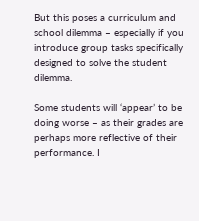But this poses a curriculum and school dilemma – especially if you introduce group tasks specifically designed to solve the student dilemma.

Some students will ‘appear’ to be doing worse – as their grades are perhaps more reflective of their performance. I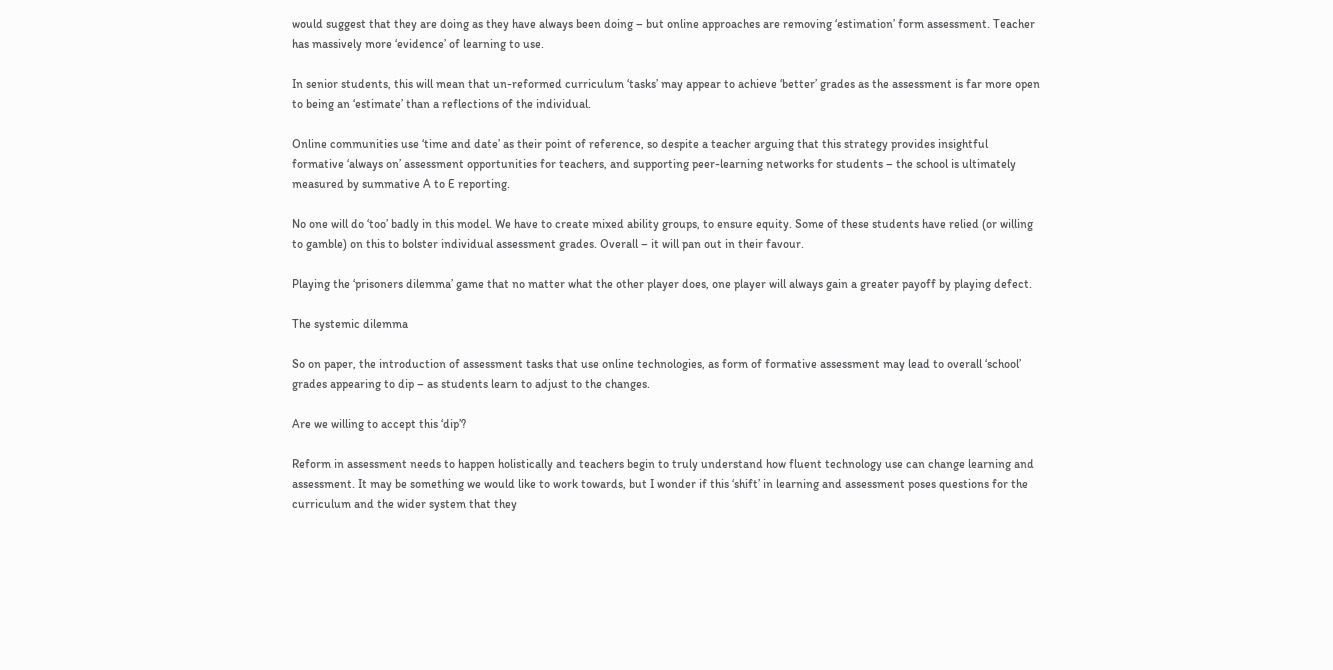would suggest that they are doing as they have always been doing – but online approaches are removing ‘estimation’ form assessment. Teacher has massively more ‘evidence’ of learning to use.

In senior students, this will mean that un-reformed curriculum ‘tasks’ may appear to achieve ‘better’ grades as the assessment is far more open to being an ‘estimate’ than a reflections of the individual.

Online communities use ‘time and date’ as their point of reference, so despite a teacher arguing that this strategy provides insightful formative ‘always on’ assessment opportunities for teachers, and supporting peer-learning networks for students – the school is ultimately measured by summative A to E reporting.

No one will do ‘too’ badly in this model. We have to create mixed ability groups, to ensure equity. Some of these students have relied (or willing to gamble) on this to bolster individual assessment grades. Overall – it will pan out in their favour.

Playing the ‘prisoners dilemma’ game that no matter what the other player does, one player will always gain a greater payoff by playing defect.

The systemic dilemma

So on paper, the introduction of assessment tasks that use online technologies, as form of formative assessment may lead to overall ‘school’ grades appearing to dip – as students learn to adjust to the changes.

Are we willing to accept this ‘dip’?

Reform in assessment needs to happen holistically and teachers begin to truly understand how fluent technology use can change learning and assessment. It may be something we would like to work towards, but I wonder if this ‘shift’ in learning and assessment poses questions for the curriculum and the wider system that they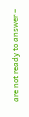are not ready to answer –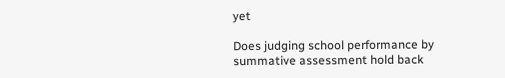yet

Does judging school performance by summative assessment hold back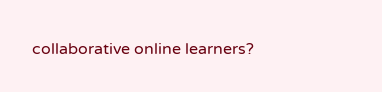collaborative online learners?